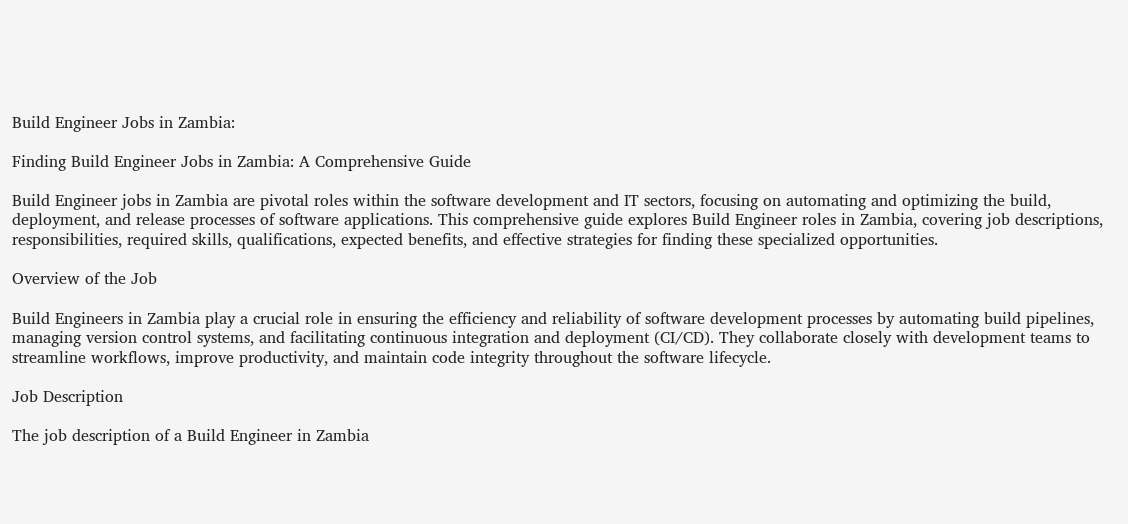Build Engineer Jobs in Zambia:

Finding Build Engineer Jobs in Zambia: A Comprehensive Guide

Build Engineer jobs in Zambia are pivotal roles within the software development and IT sectors, focusing on automating and optimizing the build, deployment, and release processes of software applications. This comprehensive guide explores Build Engineer roles in Zambia, covering job descriptions, responsibilities, required skills, qualifications, expected benefits, and effective strategies for finding these specialized opportunities.

Overview of the Job

Build Engineers in Zambia play a crucial role in ensuring the efficiency and reliability of software development processes by automating build pipelines, managing version control systems, and facilitating continuous integration and deployment (CI/CD). They collaborate closely with development teams to streamline workflows, improve productivity, and maintain code integrity throughout the software lifecycle.

Job Description

The job description of a Build Engineer in Zambia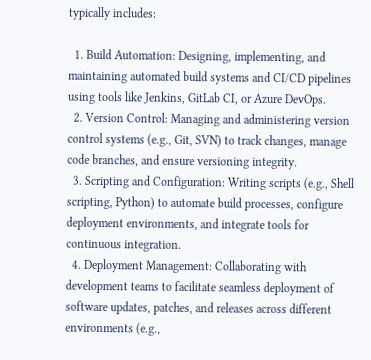typically includes:

  1. Build Automation: Designing, implementing, and maintaining automated build systems and CI/CD pipelines using tools like Jenkins, GitLab CI, or Azure DevOps.
  2. Version Control: Managing and administering version control systems (e.g., Git, SVN) to track changes, manage code branches, and ensure versioning integrity.
  3. Scripting and Configuration: Writing scripts (e.g., Shell scripting, Python) to automate build processes, configure deployment environments, and integrate tools for continuous integration.
  4. Deployment Management: Collaborating with development teams to facilitate seamless deployment of software updates, patches, and releases across different environments (e.g.,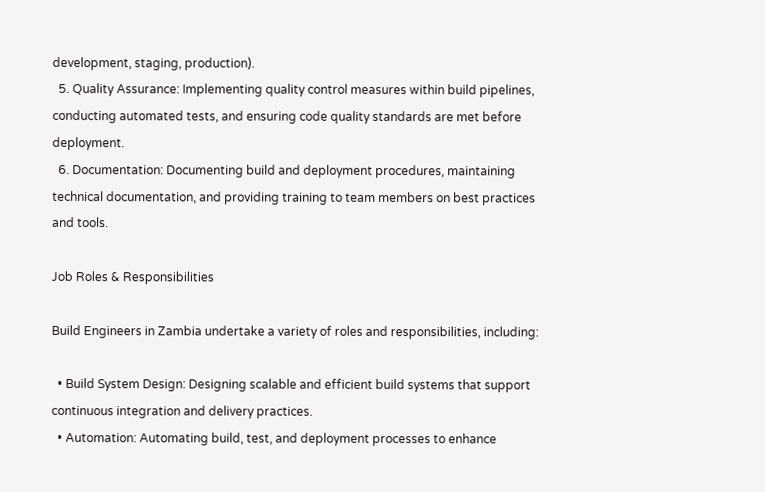development, staging, production).
  5. Quality Assurance: Implementing quality control measures within build pipelines, conducting automated tests, and ensuring code quality standards are met before deployment.
  6. Documentation: Documenting build and deployment procedures, maintaining technical documentation, and providing training to team members on best practices and tools.

Job Roles & Responsibilities

Build Engineers in Zambia undertake a variety of roles and responsibilities, including:

  • Build System Design: Designing scalable and efficient build systems that support continuous integration and delivery practices.
  • Automation: Automating build, test, and deployment processes to enhance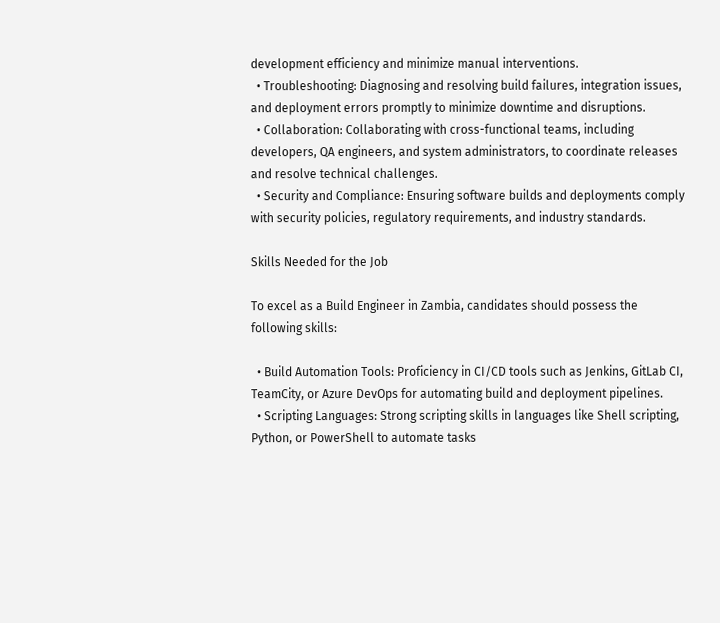development efficiency and minimize manual interventions.
  • Troubleshooting: Diagnosing and resolving build failures, integration issues, and deployment errors promptly to minimize downtime and disruptions.
  • Collaboration: Collaborating with cross-functional teams, including developers, QA engineers, and system administrators, to coordinate releases and resolve technical challenges.
  • Security and Compliance: Ensuring software builds and deployments comply with security policies, regulatory requirements, and industry standards.

Skills Needed for the Job

To excel as a Build Engineer in Zambia, candidates should possess the following skills:

  • Build Automation Tools: Proficiency in CI/CD tools such as Jenkins, GitLab CI, TeamCity, or Azure DevOps for automating build and deployment pipelines.
  • Scripting Languages: Strong scripting skills in languages like Shell scripting, Python, or PowerShell to automate tasks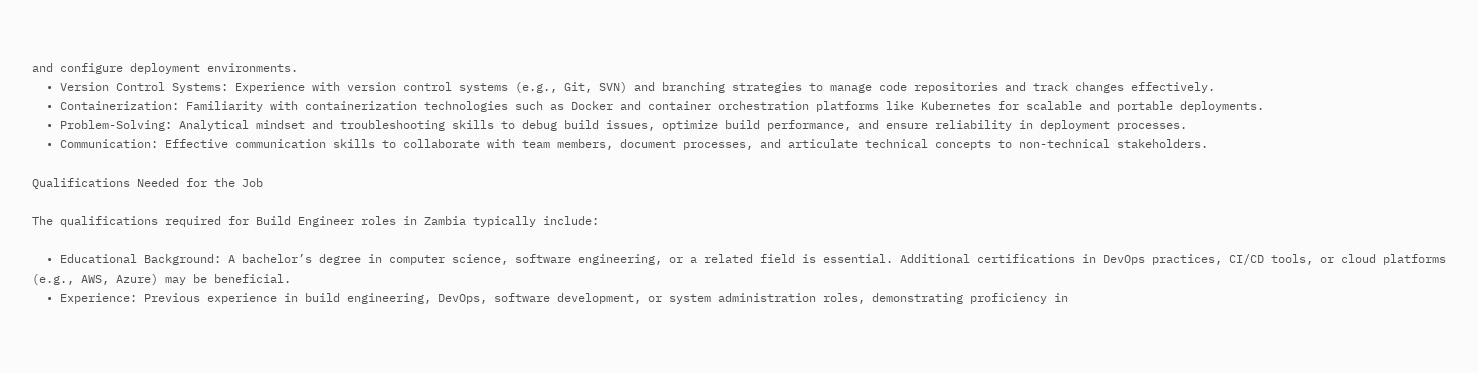and configure deployment environments.
  • Version Control Systems: Experience with version control systems (e.g., Git, SVN) and branching strategies to manage code repositories and track changes effectively.
  • Containerization: Familiarity with containerization technologies such as Docker and container orchestration platforms like Kubernetes for scalable and portable deployments.
  • Problem-Solving: Analytical mindset and troubleshooting skills to debug build issues, optimize build performance, and ensure reliability in deployment processes.
  • Communication: Effective communication skills to collaborate with team members, document processes, and articulate technical concepts to non-technical stakeholders.

Qualifications Needed for the Job

The qualifications required for Build Engineer roles in Zambia typically include:

  • Educational Background: A bachelor’s degree in computer science, software engineering, or a related field is essential. Additional certifications in DevOps practices, CI/CD tools, or cloud platforms (e.g., AWS, Azure) may be beneficial.
  • Experience: Previous experience in build engineering, DevOps, software development, or system administration roles, demonstrating proficiency in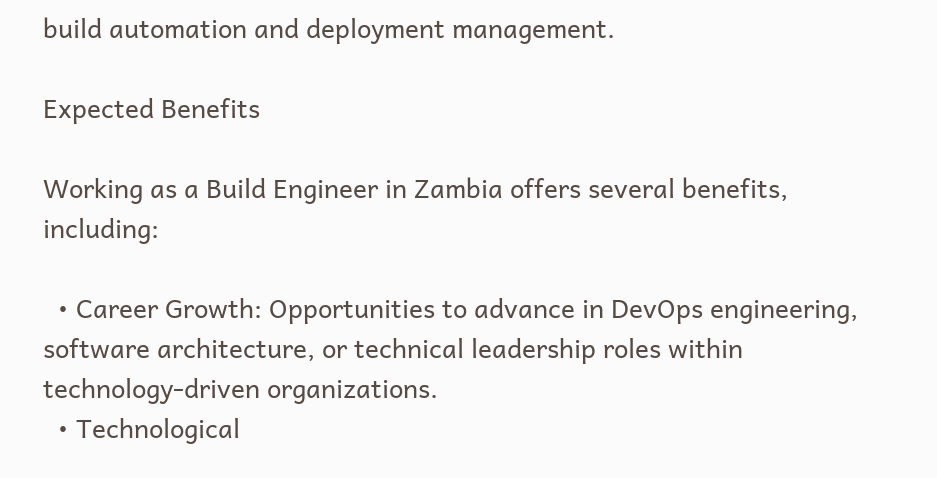build automation and deployment management.

Expected Benefits

Working as a Build Engineer in Zambia offers several benefits, including:

  • Career Growth: Opportunities to advance in DevOps engineering, software architecture, or technical leadership roles within technology-driven organizations.
  • Technological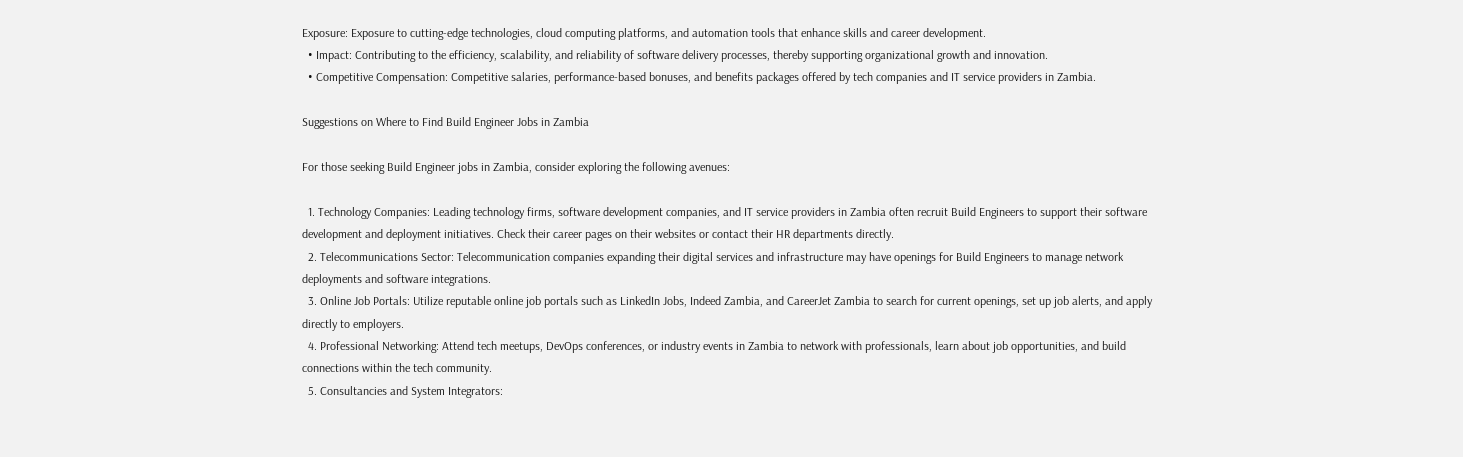Exposure: Exposure to cutting-edge technologies, cloud computing platforms, and automation tools that enhance skills and career development.
  • Impact: Contributing to the efficiency, scalability, and reliability of software delivery processes, thereby supporting organizational growth and innovation.
  • Competitive Compensation: Competitive salaries, performance-based bonuses, and benefits packages offered by tech companies and IT service providers in Zambia.

Suggestions on Where to Find Build Engineer Jobs in Zambia

For those seeking Build Engineer jobs in Zambia, consider exploring the following avenues:

  1. Technology Companies: Leading technology firms, software development companies, and IT service providers in Zambia often recruit Build Engineers to support their software development and deployment initiatives. Check their career pages on their websites or contact their HR departments directly.
  2. Telecommunications Sector: Telecommunication companies expanding their digital services and infrastructure may have openings for Build Engineers to manage network deployments and software integrations.
  3. Online Job Portals: Utilize reputable online job portals such as LinkedIn Jobs, Indeed Zambia, and CareerJet Zambia to search for current openings, set up job alerts, and apply directly to employers.
  4. Professional Networking: Attend tech meetups, DevOps conferences, or industry events in Zambia to network with professionals, learn about job opportunities, and build connections within the tech community.
  5. Consultancies and System Integrators: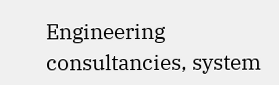Engineering consultancies, system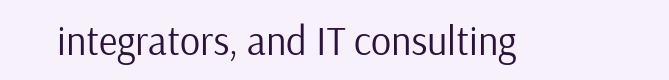integrators, and IT consulting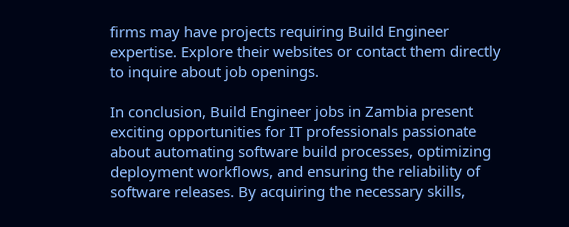firms may have projects requiring Build Engineer expertise. Explore their websites or contact them directly to inquire about job openings.

In conclusion, Build Engineer jobs in Zambia present exciting opportunities for IT professionals passionate about automating software build processes, optimizing deployment workflows, and ensuring the reliability of software releases. By acquiring the necessary skills,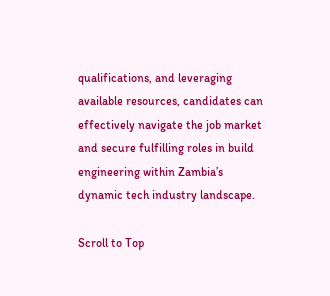qualifications, and leveraging available resources, candidates can effectively navigate the job market and secure fulfilling roles in build engineering within Zambia’s dynamic tech industry landscape.

Scroll to Top